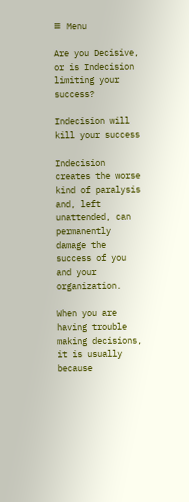≡ Menu

Are you Decisive, or is Indecision limiting your success?

Indecision will kill your success

Indecision creates the worse kind of paralysis and, left unattended, can permanently damage the success of you and your organization.

When you are having trouble making decisions, it is usually because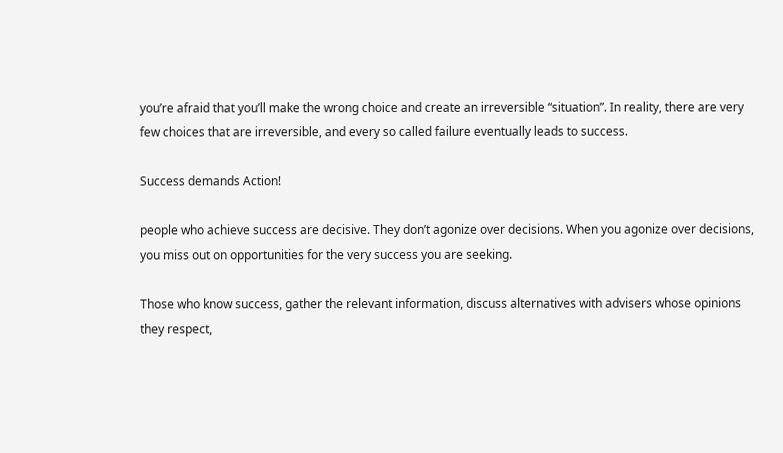you’re afraid that you’ll make the wrong choice and create an irreversible “situation”. In reality, there are very few choices that are irreversible, and every so called failure eventually leads to success.

Success demands Action!

people who achieve success are decisive. They don’t agonize over decisions. When you agonize over decisions, you miss out on opportunities for the very success you are seeking.

Those who know success, gather the relevant information, discuss alternatives with advisers whose opinions they respect,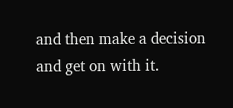and then make a decision and get on with it.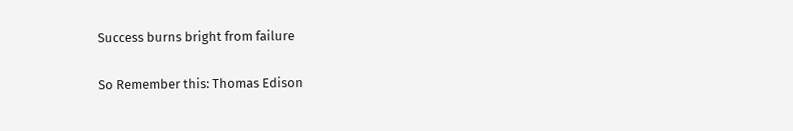Success burns bright from failure

So Remember this: Thomas Edison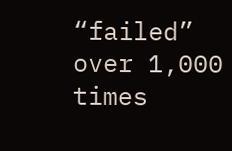“failed” over 1,000 times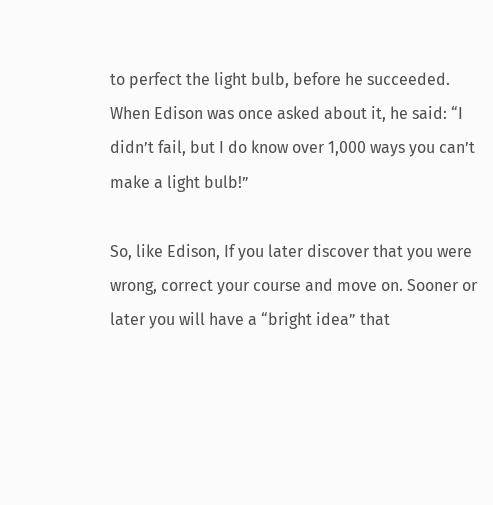to perfect the light bulb, before he succeeded. When Edison was once asked about it, he said: “I didn’t fail, but I do know over 1,000 ways you can’t make a light bulb!”

So, like Edison, If you later discover that you were wrong, correct your course and move on. Sooner or later you will have a “bright idea” that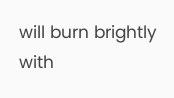will burn brightly with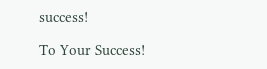success!

To Your Success!